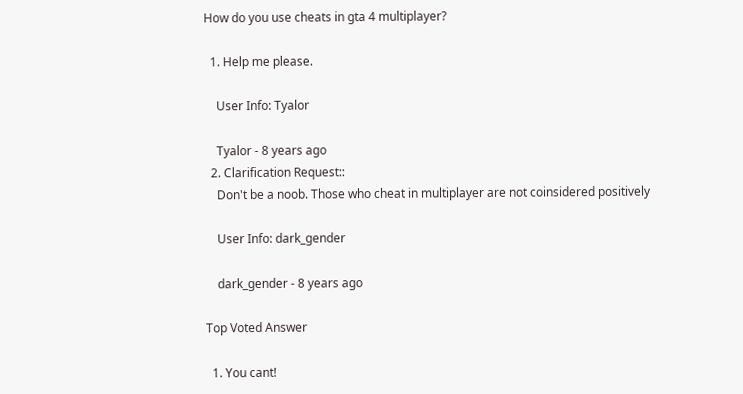How do you use cheats in gta 4 multiplayer?

  1. Help me please.

    User Info: Tyalor

    Tyalor - 8 years ago
  2. Clarification Request::
    Don't be a noob. Those who cheat in multiplayer are not coinsidered positively

    User Info: dark_gender

    dark_gender - 8 years ago

Top Voted Answer

  1. You cant!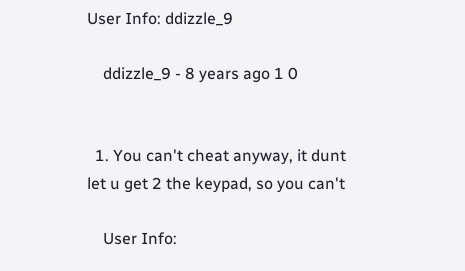User Info: ddizzle_9

    ddizzle_9 - 8 years ago 1 0


  1. You can't cheat anyway, it dunt let u get 2 the keypad, so you can't

    User Info: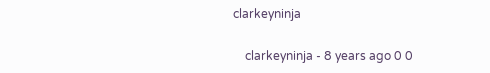clarkeyninja

    clarkeyninja - 8 years ago 0 0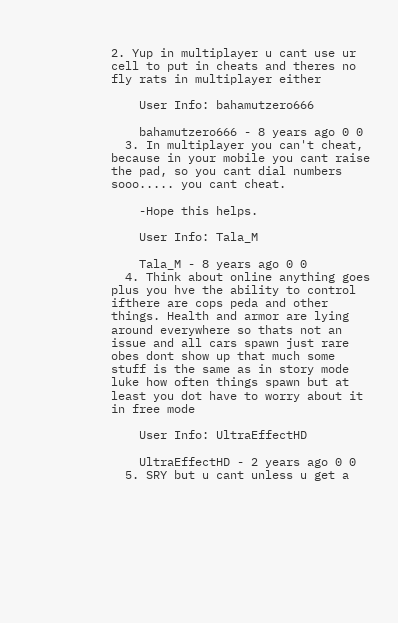2. Yup in multiplayer u cant use ur cell to put in cheats and theres no fly rats in multiplayer either

    User Info: bahamutzero666

    bahamutzero666 - 8 years ago 0 0
  3. In multiplayer you can't cheat, because in your mobile you cant raise the pad, so you cant dial numbers sooo..... you cant cheat.

    -Hope this helps.

    User Info: Tala_M

    Tala_M - 8 years ago 0 0
  4. Think about online anything goes plus you hve the ability to control ifthere are cops peda and other things. Health and armor are lying around everywhere so thats not an issue and all cars spawn just rare obes dont show up that much some stuff is the same as in story mode luke how often things spawn but at least you dot have to worry about it in free mode

    User Info: UltraEffectHD

    UltraEffectHD - 2 years ago 0 0
  5. SRY but u cant unless u get a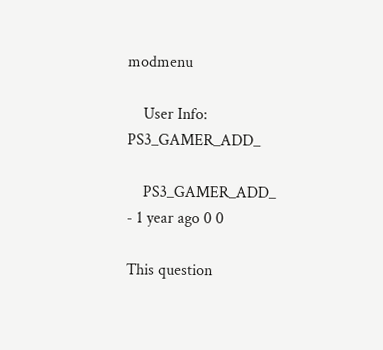modmenu

    User Info: PS3_GAMER_ADD_

    PS3_GAMER_ADD_ - 1 year ago 0 0

This question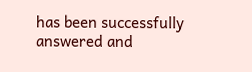has been successfully answered and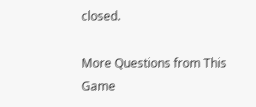closed.

More Questions from This Game